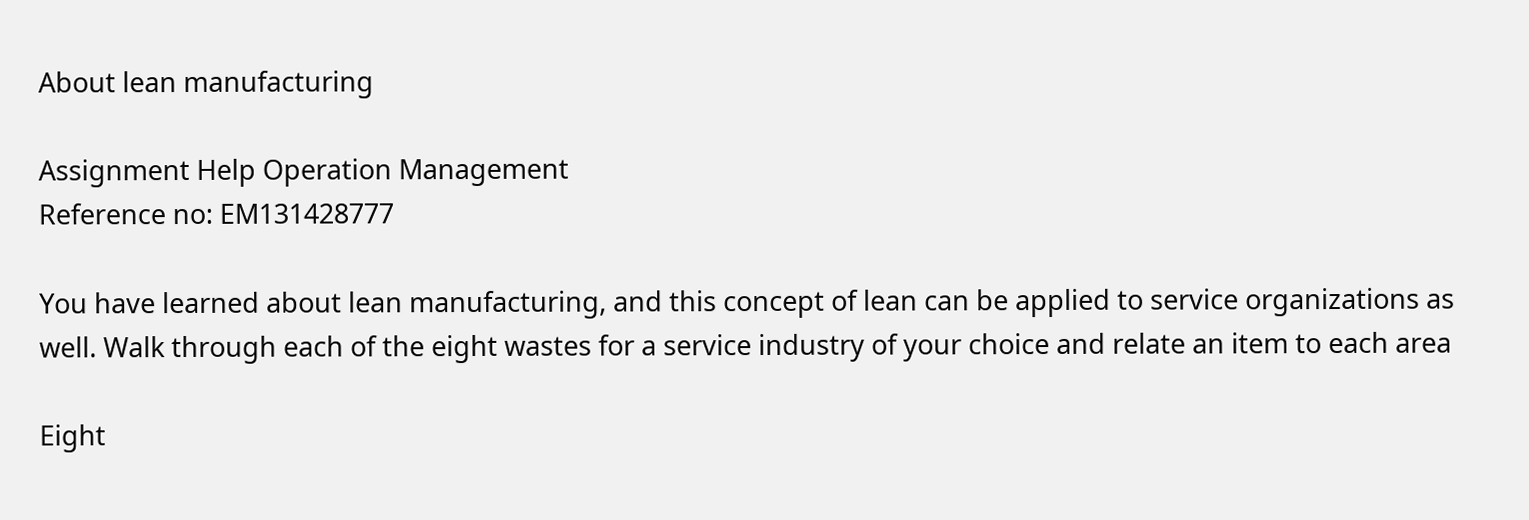About lean manufacturing

Assignment Help Operation Management
Reference no: EM131428777

You have learned about lean manufacturing, and this concept of lean can be applied to service organizations as well. Walk through each of the eight wastes for a service industry of your choice and relate an item to each area

Eight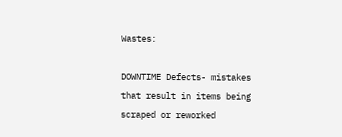Wastes:

DOWNTIME Defects- mistakes that result in items being scraped or reworked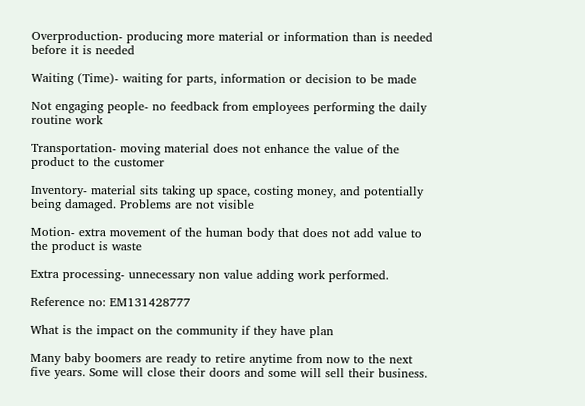Overproduction- producing more material or information than is needed before it is needed

Waiting (Time)- waiting for parts, information or decision to be made

Not engaging people- no feedback from employees performing the daily routine work

Transportation- moving material does not enhance the value of the product to the customer

Inventory- material sits taking up space, costing money, and potentially being damaged. Problems are not visible

Motion- extra movement of the human body that does not add value to the product is waste

Extra processing- unnecessary non value adding work performed.

Reference no: EM131428777

What is the impact on the community if they have plan

Many baby boomers are ready to retire anytime from now to the next five years. Some will close their doors and some will sell their business.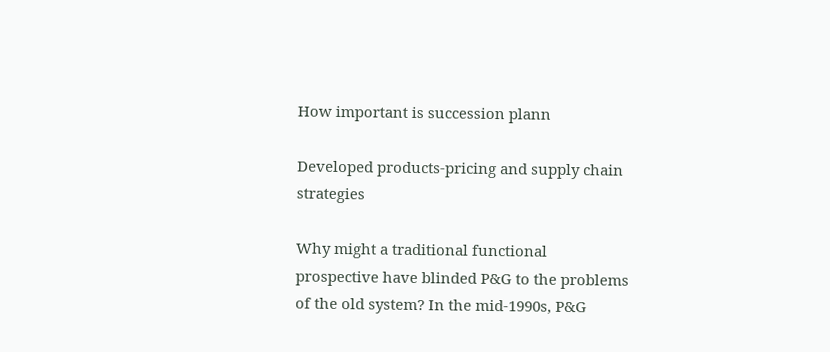How important is succession plann

Developed products-pricing and supply chain strategies

Why might a traditional functional prospective have blinded P&G to the problems of the old system? In the mid-1990s, P&G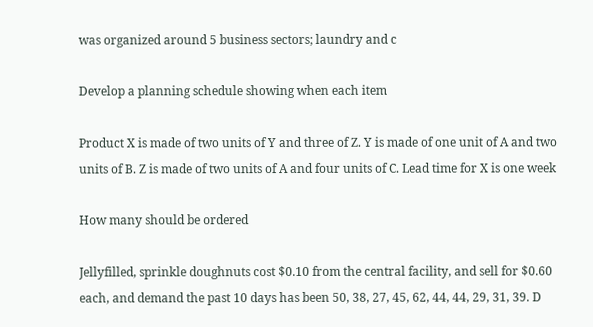was organized around 5 business sectors; laundry and c

Develop a planning schedule showing when each item

Product X is made of two units of Y and three of Z. Y is made of one unit of A and two units of B. Z is made of two units of A and four units of C. Lead time for X is one week

How many should be ordered

Jellyfilled, sprinkle doughnuts cost $0.10 from the central facility, and sell for $0.60 each, and demand the past 10 days has been 50, 38, 27, 45, 62, 44, 44, 29, 31, 39. D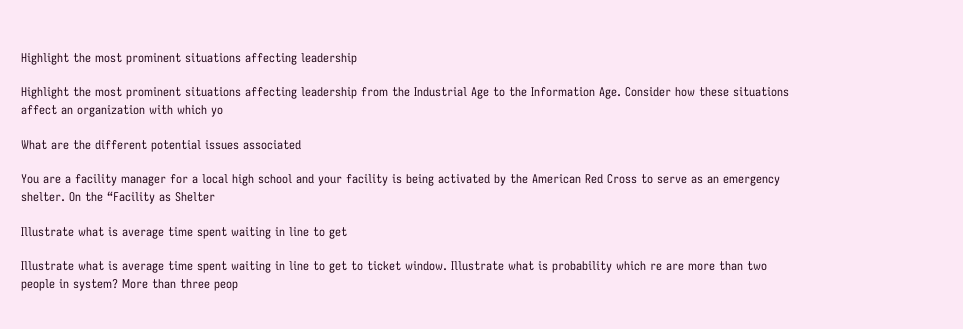Highlight the most prominent situations affecting leadership

Highlight the most prominent situations affecting leadership from the Industrial Age to the Information Age. Consider how these situations affect an organization with which yo

What are the different potential issues associated

You are a facility manager for a local high school and your facility is being activated by the American Red Cross to serve as an emergency shelter. On the “Facility as Shelter

Illustrate what is average time spent waiting in line to get

Illustrate what is average time spent waiting in line to get to ticket window. Illustrate what is probability which re are more than two people in system? More than three peop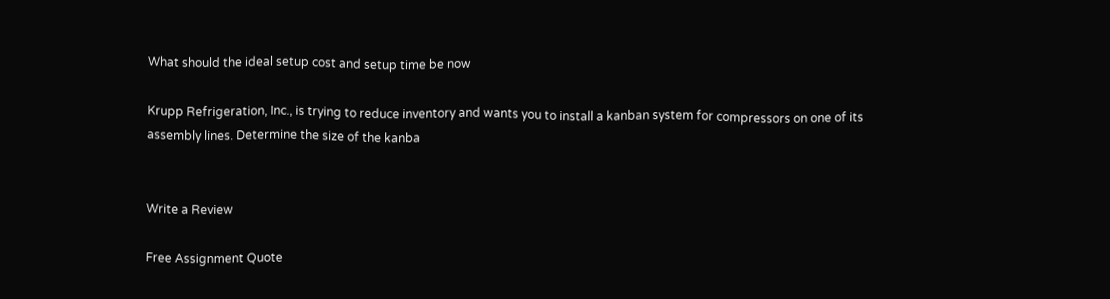What should the ideal setup cost and setup time be now

Krupp Refrigeration, Inc., is trying to reduce inventory and wants you to install a kanban system for compressors on one of its assembly lines. Determine the size of the kanba


Write a Review

Free Assignment Quote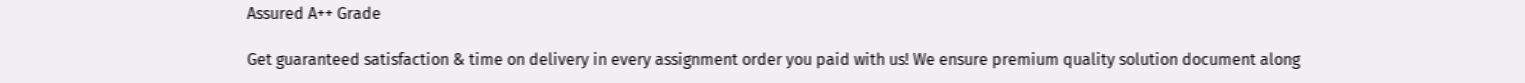Assured A++ Grade

Get guaranteed satisfaction & time on delivery in every assignment order you paid with us! We ensure premium quality solution document along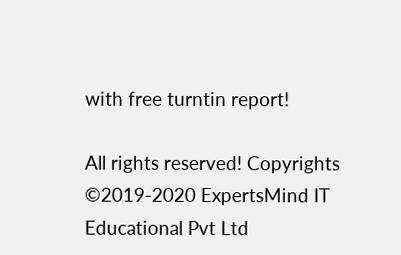with free turntin report!

All rights reserved! Copyrights ©2019-2020 ExpertsMind IT Educational Pvt Ltd